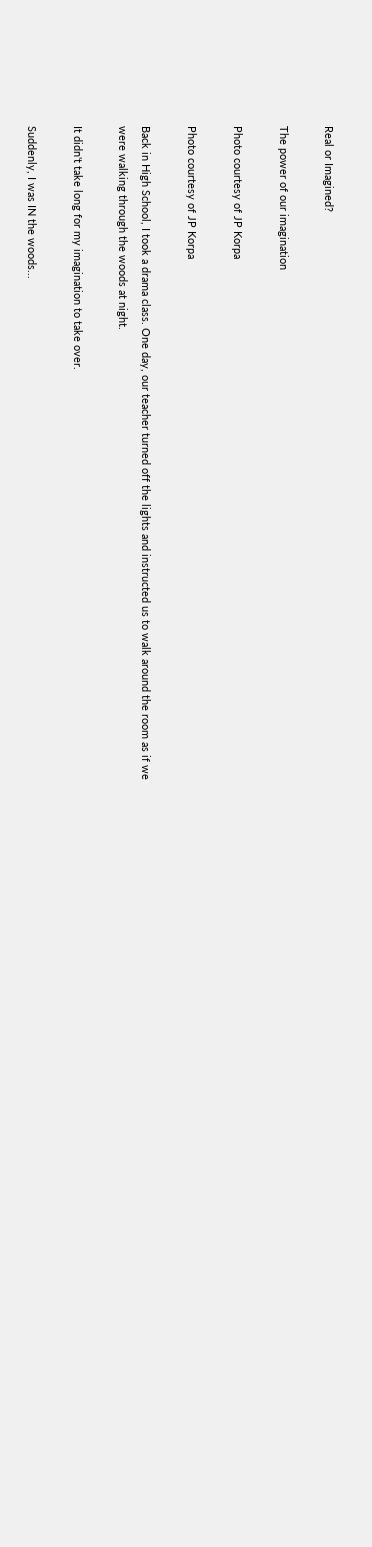Real or Imagined?

The power of our imagination

Photo courtesy of JP Korpa

Photo courtesy of JP Korpa

Back in High School, I took a drama class. One day, our teacher turned off the lights and instructed us to walk around the room as if we were walking through the woods at night.

It didn't take long for my imagination to take over.

Suddenly, I was IN the woods...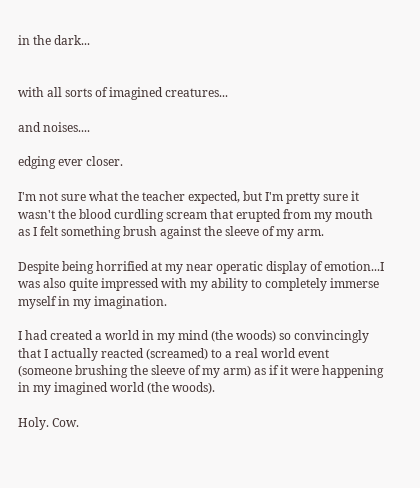in the dark...


with all sorts of imagined creatures...

and noises....

edging ever closer.

I'm not sure what the teacher expected, but I'm pretty sure it wasn't the blood curdling scream that erupted from my mouth as I felt something brush against the sleeve of my arm.

Despite being horrified at my near operatic display of emotion...I was also quite impressed with my ability to completely immerse myself in my imagination.

I had created a world in my mind (the woods) so convincingly that I actually reacted (screamed) to a real world event (someone brushing the sleeve of my arm) as if it were happening in my imagined world (the woods).

Holy. Cow.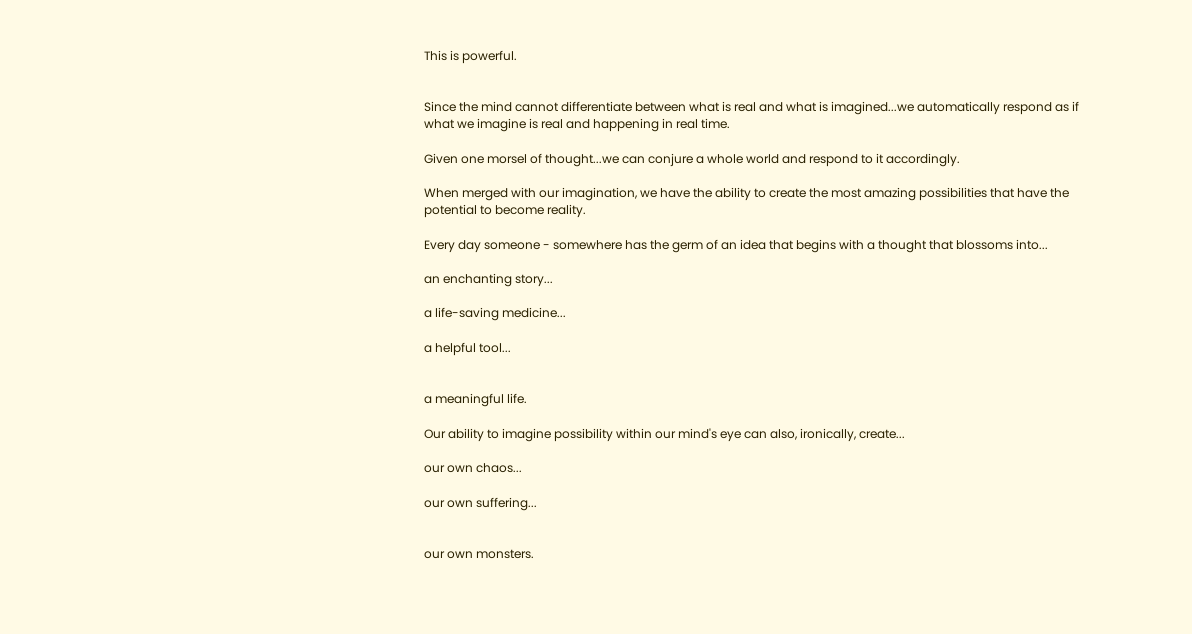This is powerful.


Since the mind cannot differentiate between what is real and what is imagined...we automatically respond as if what we imagine is real and happening in real time.

Given one morsel of thought...we can conjure a whole world and respond to it accordingly.

When merged with our imagination, we have the ability to create the most amazing possibilities that have the potential to become reality.

Every day someone - somewhere has the germ of an idea that begins with a thought that blossoms into...

an enchanting story...

a life-saving medicine...

a helpful tool...


a meaningful life.

Our ability to imagine possibility within our mind's eye can also, ironically, create...

our own chaos...

our own suffering...


our own monsters.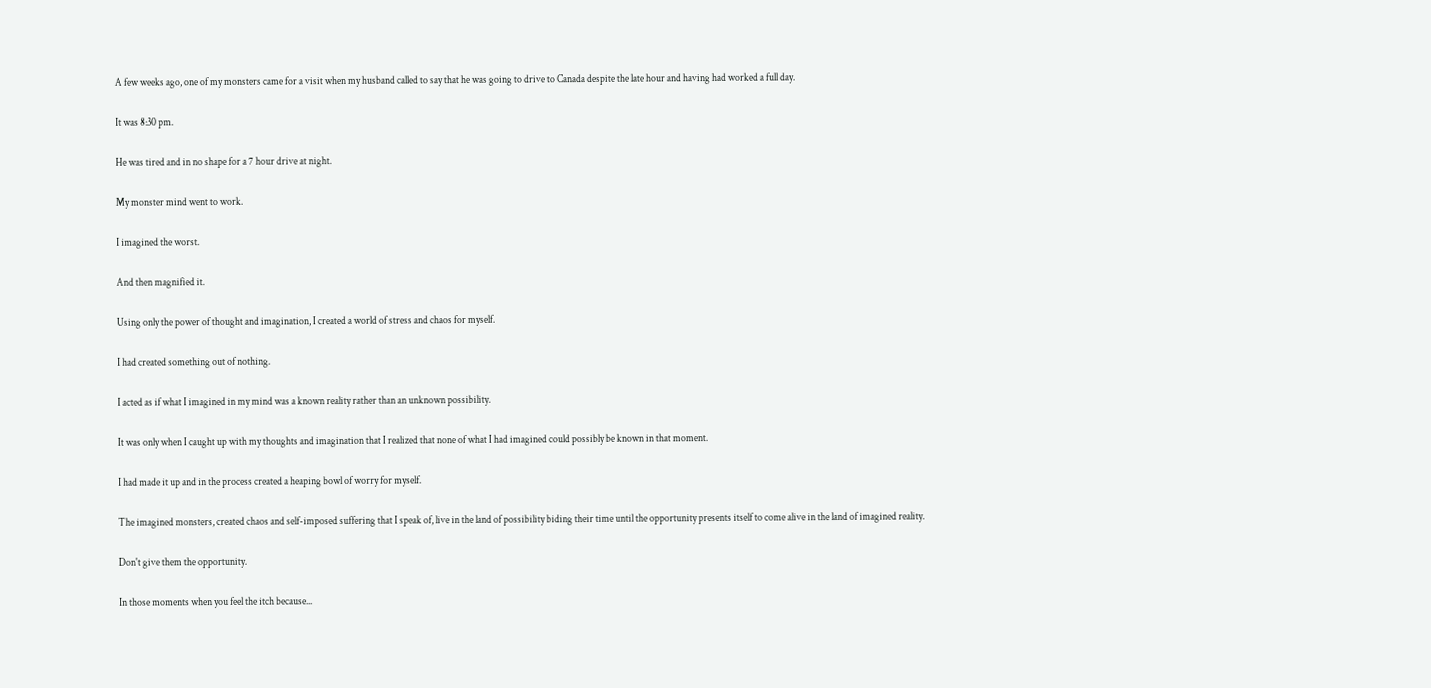A few weeks ago, one of my monsters came for a visit when my husband called to say that he was going to drive to Canada despite the late hour and having had worked a full day.

It was 8:30 pm.

He was tired and in no shape for a 7 hour drive at night.

My monster mind went to work.

I imagined the worst.

And then magnified it.

Using only the power of thought and imagination, I created a world of stress and chaos for myself.

I had created something out of nothing.

I acted as if what I imagined in my mind was a known reality rather than an unknown possibility.

It was only when I caught up with my thoughts and imagination that I realized that none of what I had imagined could possibly be known in that moment.

I had made it up and in the process created a heaping bowl of worry for myself.

The imagined monsters, created chaos and self-imposed suffering that I speak of, live in the land of possibility biding their time until the opportunity presents itself to come alive in the land of imagined reality.

Don't give them the opportunity.

In those moments when you feel the itch because...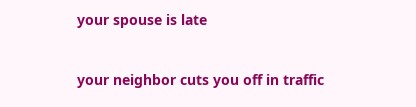your spouse is late


your neighbor cuts you off in traffic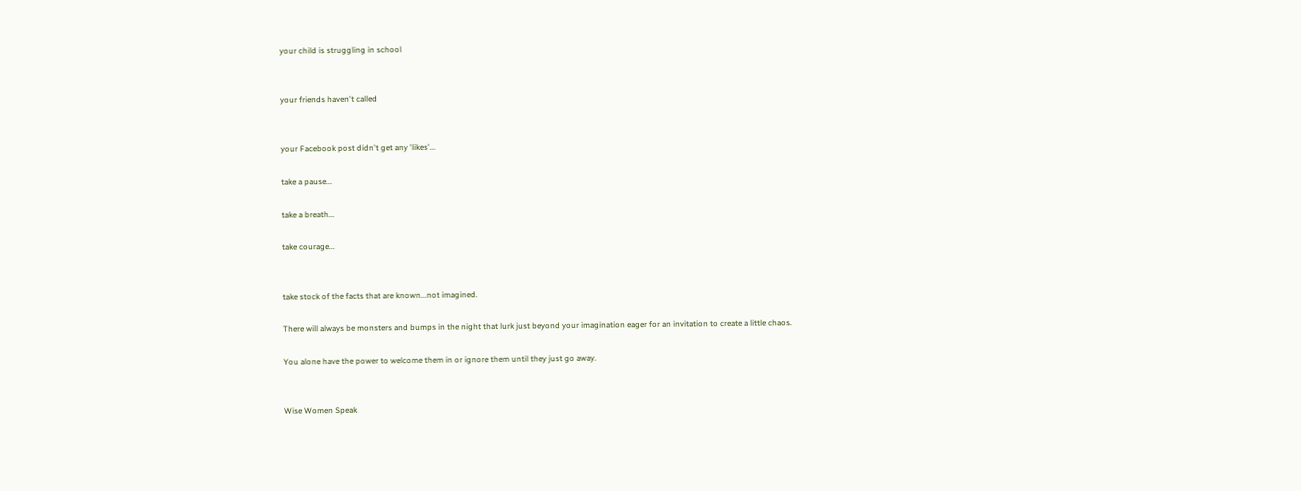your child is struggling in school


your friends haven't called


your Facebook post didn't get any 'likes'...

take a pause...

take a breath...

take courage...


take stock of the facts that are known...not imagined.

There will always be monsters and bumps in the night that lurk just beyond your imagination eager for an invitation to create a little chaos.

You alone have the power to welcome them in or ignore them until they just go away.


Wise Women Speak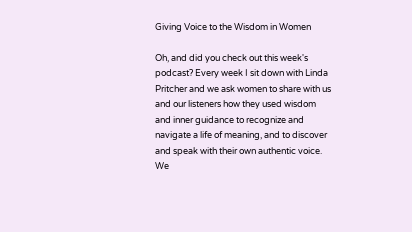Giving Voice to the Wisdom in Women

Oh, and did you check out this week's podcast? Every week I sit down with Linda Pritcher and we ask women to share with us and our listeners how they used wisdom and inner guidance to recognize and navigate a life of meaning, and to discover and speak with their own authentic voice. We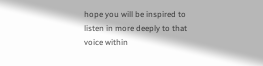hope you will be inspired to listen in more deeply to that voice within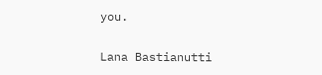you.

Lana Bastianutti